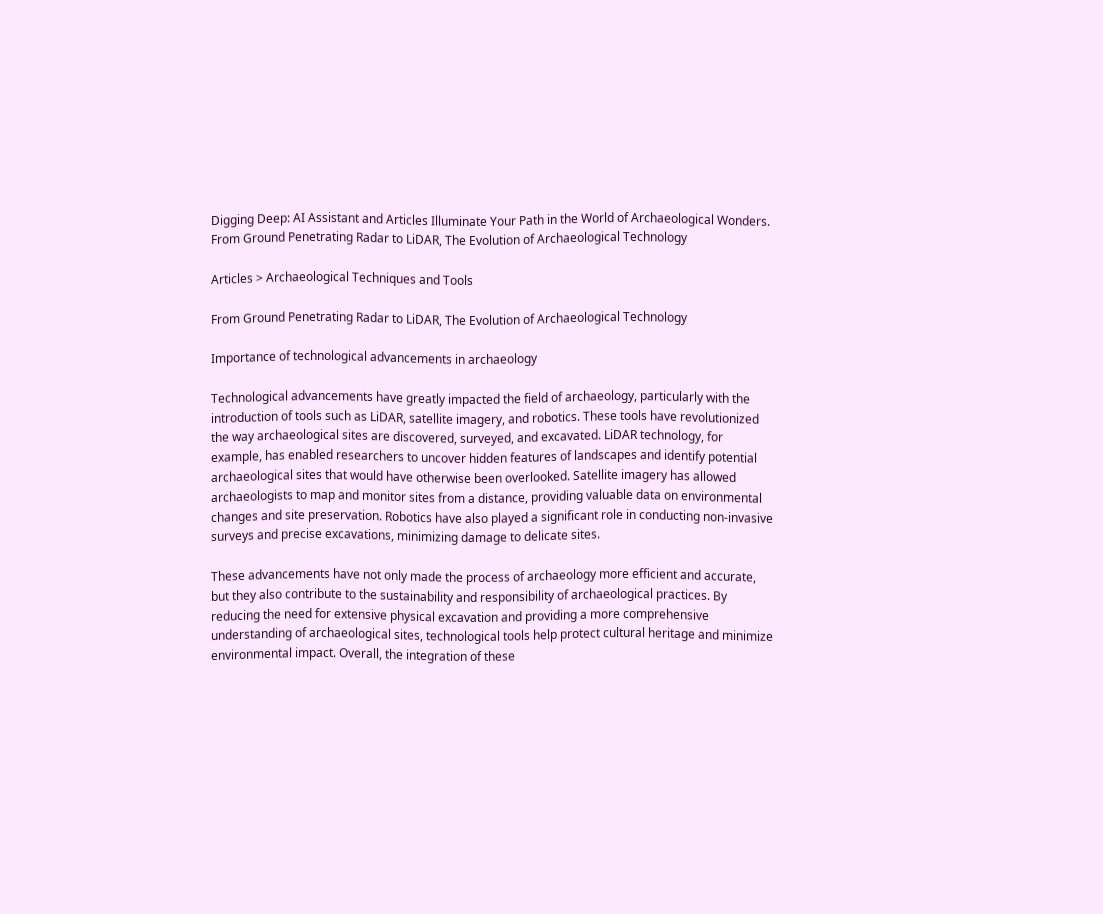Digging Deep: AI Assistant and Articles Illuminate Your Path in the World of Archaeological Wonders.
From Ground Penetrating Radar to LiDAR, The Evolution of Archaeological Technology

Articles > Archaeological Techniques and Tools

From Ground Penetrating Radar to LiDAR, The Evolution of Archaeological Technology

Importance of technological advancements in archaeology

Technological advancements have greatly impacted the field of archaeology, particularly with the introduction of tools such as LiDAR, satellite imagery, and robotics. These tools have revolutionized the way archaeological sites are discovered, surveyed, and excavated. LiDAR technology, for example, has enabled researchers to uncover hidden features of landscapes and identify potential archaeological sites that would have otherwise been overlooked. Satellite imagery has allowed archaeologists to map and monitor sites from a distance, providing valuable data on environmental changes and site preservation. Robotics have also played a significant role in conducting non-invasive surveys and precise excavations, minimizing damage to delicate sites.

These advancements have not only made the process of archaeology more efficient and accurate, but they also contribute to the sustainability and responsibility of archaeological practices. By reducing the need for extensive physical excavation and providing a more comprehensive understanding of archaeological sites, technological tools help protect cultural heritage and minimize environmental impact. Overall, the integration of these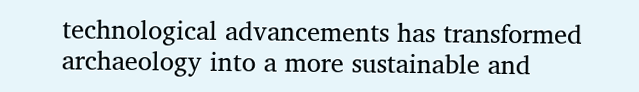technological advancements has transformed archaeology into a more sustainable and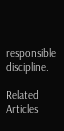responsible discipline.

Related Articles